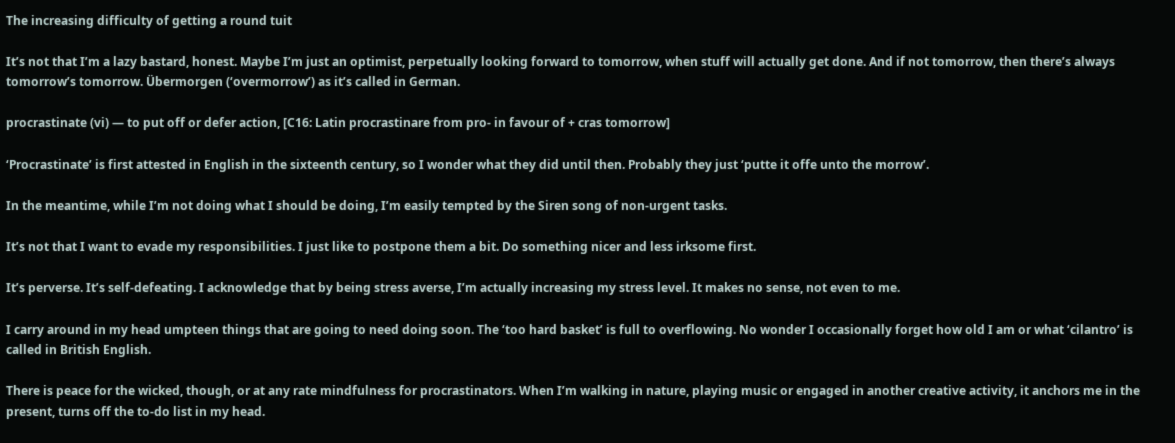The increasing difficulty of getting a round tuit

It’s not that I’m a lazy bastard, honest. Maybe I’m just an optimist, perpetually looking forward to tomorrow, when stuff will actually get done. And if not tomorrow, then there’s always tomorrow’s tomorrow. Übermorgen (‘overmorrow’) as it’s called in German.

procrastinate (vi) — to put off or defer action, [C16: Latin procrastinare from pro- in favour of + cras tomorrow]

‘Procrastinate’ is first attested in English in the sixteenth century, so I wonder what they did until then. Probably they just ‘putte it offe unto the morrow’.

In the meantime, while I’m not doing what I should be doing, I’m easily tempted by the Siren song of non-urgent tasks.

It’s not that I want to evade my responsibilities. I just like to postpone them a bit. Do something nicer and less irksome first.

It’s perverse. It’s self-defeating. I acknowledge that by being stress averse, I’m actually increasing my stress level. It makes no sense, not even to me.

I carry around in my head umpteen things that are going to need doing soon. The ‘too hard basket’ is full to overflowing. No wonder I occasionally forget how old I am or what ‘cilantro’ is called in British English.

There is peace for the wicked, though, or at any rate mindfulness for procrastinators. When I’m walking in nature, playing music or engaged in another creative activity, it anchors me in the present, turns off the to-do list in my head.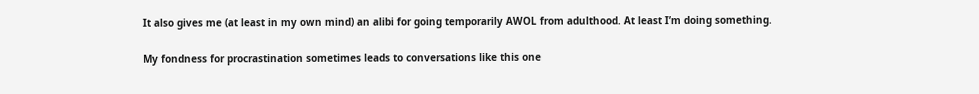It also gives me (at least in my own mind) an alibi for going temporarily AWOL from adulthood. At least I’m doing something.

My fondness for procrastination sometimes leads to conversations like this one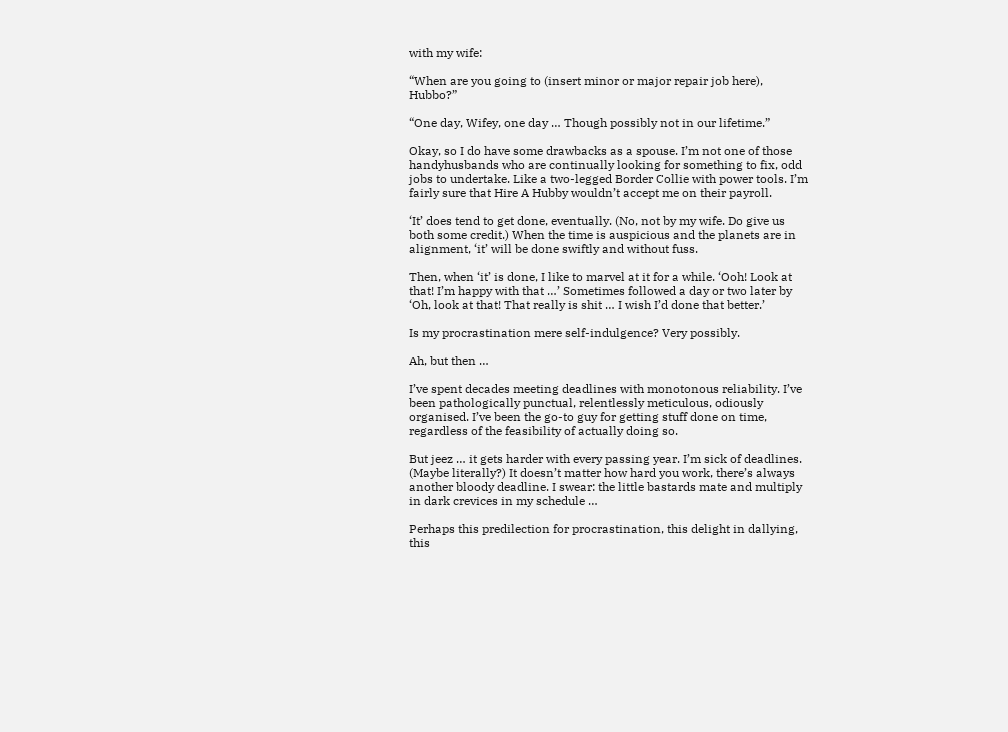with my wife:

“When are you going to (insert minor or major repair job here), Hubbo?”

“One day, Wifey, one day … Though possibly not in our lifetime.”

Okay, so I do have some drawbacks as a spouse. I’m not one of those handyhusbands who are continually looking for something to fix, odd jobs to undertake. Like a two-legged Border Collie with power tools. I’m fairly sure that Hire A Hubby wouldn’t accept me on their payroll.

‘It’ does tend to get done, eventually. (No, not by my wife. Do give us both some credit.) When the time is auspicious and the planets are in alignment, ‘it’ will be done swiftly and without fuss.

Then, when ‘it’ is done, I like to marvel at it for a while. ‘Ooh! Look at that! I’m happy with that …’ Sometimes followed a day or two later by ‘Oh, look at that! That really is shit … I wish I’d done that better.’

Is my procrastination mere self-indulgence? Very possibly.

Ah, but then …

I’ve spent decades meeting deadlines with monotonous reliability. I’ve been pathologically punctual, relentlessly meticulous, odiously organised. I’ve been the go-to guy for getting stuff done on time, regardless of the feasibility of actually doing so.

But jeez … it gets harder with every passing year. I’m sick of deadlines. (Maybe literally?) It doesn’t matter how hard you work, there’s always another bloody deadline. I swear: the little bastards mate and multiply in dark crevices in my schedule …

Perhaps this predilection for procrastination, this delight in dallying, this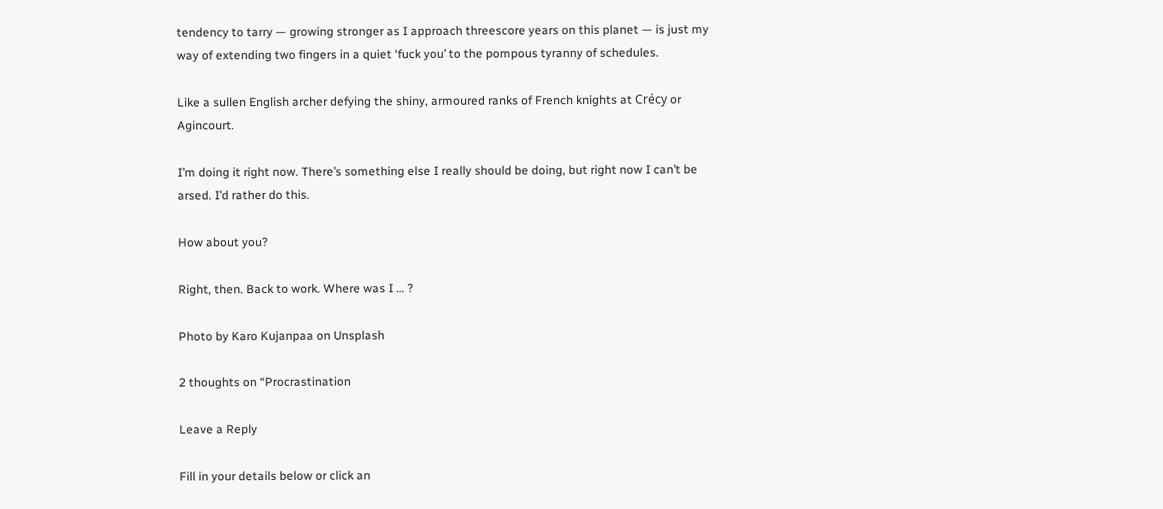tendency to tarry — growing stronger as I approach threescore years on this planet — is just my way of extending two fingers in a quiet ‘fuck you’ to the pompous tyranny of schedules.

Like a sullen English archer defying the shiny, armoured ranks of French knights at Crécy or Agincourt.

I’m doing it right now. There’s something else I really should be doing, but right now I can’t be arsed. I’d rather do this.

How about you?

Right, then. Back to work. Where was I … ?

Photo by Karo Kujanpaa on Unsplash

2 thoughts on “Procrastination

Leave a Reply

Fill in your details below or click an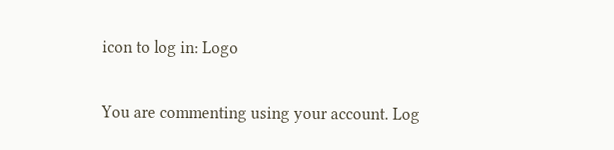icon to log in: Logo

You are commenting using your account. Log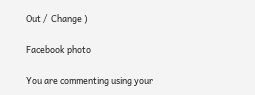Out /  Change )

Facebook photo

You are commenting using your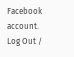Facebook account. Log Out /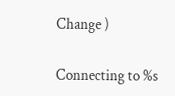Change )

Connecting to %s